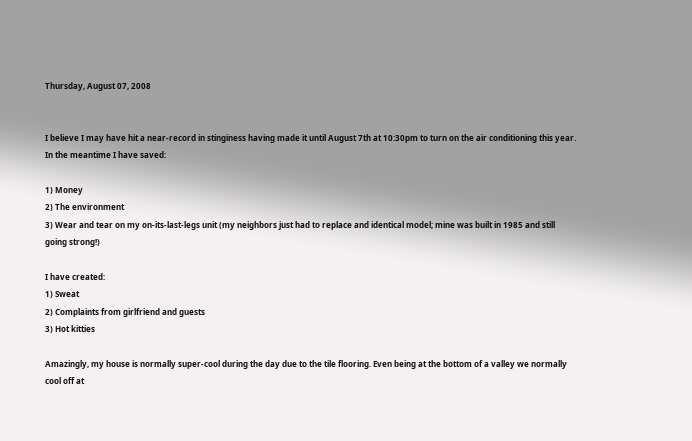Thursday, August 07, 2008


I believe I may have hit a near-record in stinginess having made it until August 7th at 10:30pm to turn on the air conditioning this year. In the meantime I have saved:

1) Money
2) The environment
3) Wear and tear on my on-its-last-legs unit (my neighbors just had to replace and identical model; mine was built in 1985 and still going strong!)

I have created:
1) Sweat
2) Complaints from girlfriend and guests
3) Hot kitties

Amazingly, my house is normally super-cool during the day due to the tile flooring. Even being at the bottom of a valley we normally cool off at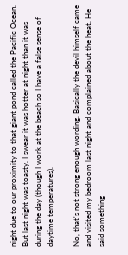night due to our proximity to that giant pond called the Pacific Ocean. But last night was toasty. I swear it was hotter at night than it was during the day (though I work at the beach so I have a false sense of daytime temperatures).

No, that's not strong enough wording. Basically the devil himself came and visited my bedroom last night and complained about the heat. He said something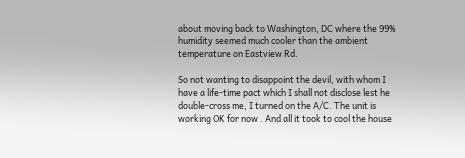about moving back to Washington, DC where the 99% humidity seemed much cooler than the ambient temperature on Eastview Rd.

So not wanting to disappoint the devil, with whom I have a life-time pact which I shall not disclose lest he double-cross me, I turned on the A/C. The unit is working OK for now . And all it took to cool the house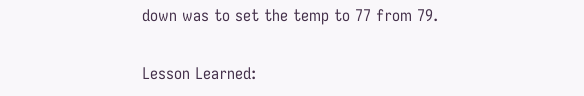down was to set the temp to 77 from 79.

Lesson Learned: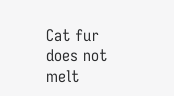Cat fur does not melt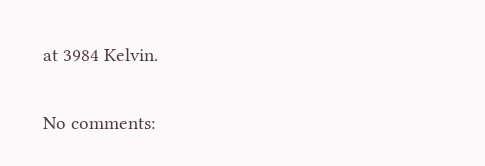at 3984 Kelvin.

No comments: